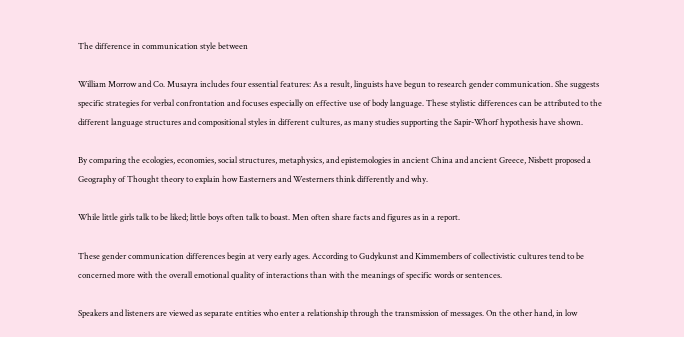The difference in communication style between

William Morrow and Co. Musayra includes four essential features: As a result, linguists have begun to research gender communication. She suggests specific strategies for verbal confrontation and focuses especially on effective use of body language. These stylistic differences can be attributed to the different language structures and compositional styles in different cultures, as many studies supporting the Sapir-Whorf hypothesis have shown.

By comparing the ecologies, economies, social structures, metaphysics, and epistemologies in ancient China and ancient Greece, Nisbett proposed a Geography of Thought theory to explain how Easterners and Westerners think differently and why.

While little girls talk to be liked; little boys often talk to boast. Men often share facts and figures as in a report.

These gender communication differences begin at very early ages. According to Gudykunst and Kimmembers of collectivistic cultures tend to be concerned more with the overall emotional quality of interactions than with the meanings of specific words or sentences.

Speakers and listeners are viewed as separate entities who enter a relationship through the transmission of messages. On the other hand, in low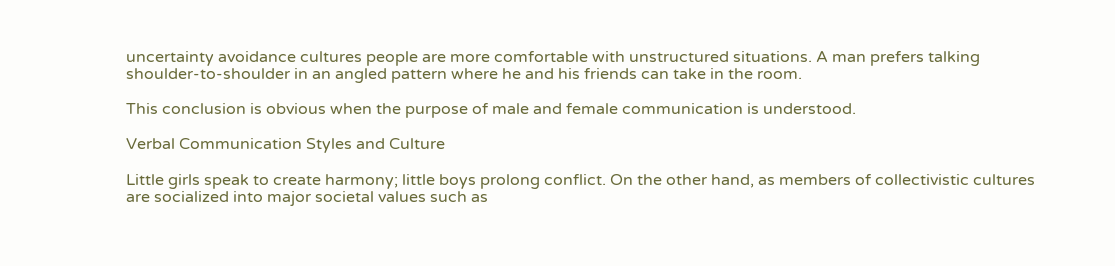uncertainty avoidance cultures people are more comfortable with unstructured situations. A man prefers talking shoulder-to-shoulder in an angled pattern where he and his friends can take in the room.

This conclusion is obvious when the purpose of male and female communication is understood.

Verbal Communication Styles and Culture

Little girls speak to create harmony; little boys prolong conflict. On the other hand, as members of collectivistic cultures are socialized into major societal values such as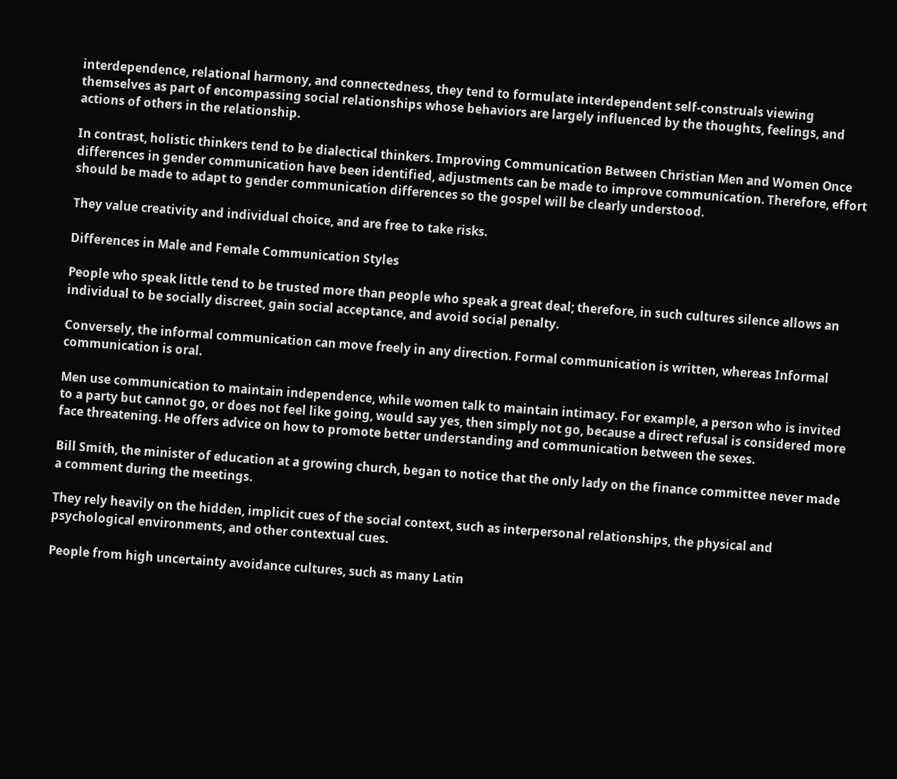interdependence, relational harmony, and connectedness, they tend to formulate interdependent self-construals viewing themselves as part of encompassing social relationships whose behaviors are largely influenced by the thoughts, feelings, and actions of others in the relationship.

In contrast, holistic thinkers tend to be dialectical thinkers. Improving Communication Between Christian Men and Women Once differences in gender communication have been identified, adjustments can be made to improve communication. Therefore, effort should be made to adapt to gender communication differences so the gospel will be clearly understood.

They value creativity and individual choice, and are free to take risks.

Differences in Male and Female Communication Styles

People who speak little tend to be trusted more than people who speak a great deal; therefore, in such cultures silence allows an individual to be socially discreet, gain social acceptance, and avoid social penalty.

Conversely, the informal communication can move freely in any direction. Formal communication is written, whereas Informal communication is oral.

Men use communication to maintain independence, while women talk to maintain intimacy. For example, a person who is invited to a party but cannot go, or does not feel like going, would say yes, then simply not go, because a direct refusal is considered more face threatening. He offers advice on how to promote better understanding and communication between the sexes.

Bill Smith, the minister of education at a growing church, began to notice that the only lady on the finance committee never made a comment during the meetings.

They rely heavily on the hidden, implicit cues of the social context, such as interpersonal relationships, the physical and psychological environments, and other contextual cues.

People from high uncertainty avoidance cultures, such as many Latin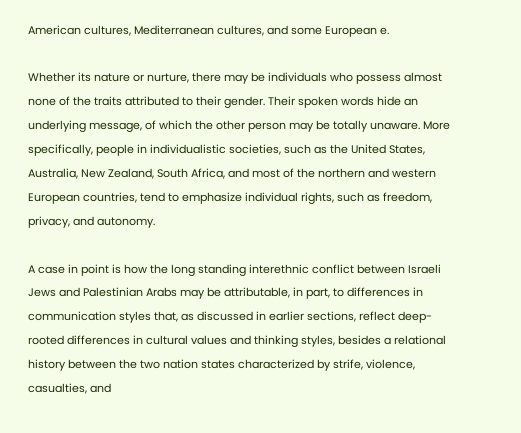American cultures, Mediterranean cultures, and some European e.

Whether its nature or nurture, there may be individuals who possess almost none of the traits attributed to their gender. Their spoken words hide an underlying message, of which the other person may be totally unaware. More specifically, people in individualistic societies, such as the United States, Australia, New Zealand, South Africa, and most of the northern and western European countries, tend to emphasize individual rights, such as freedom, privacy, and autonomy.

A case in point is how the long standing interethnic conflict between Israeli Jews and Palestinian Arabs may be attributable, in part, to differences in communication styles that, as discussed in earlier sections, reflect deep-rooted differences in cultural values and thinking styles, besides a relational history between the two nation states characterized by strife, violence, casualties, and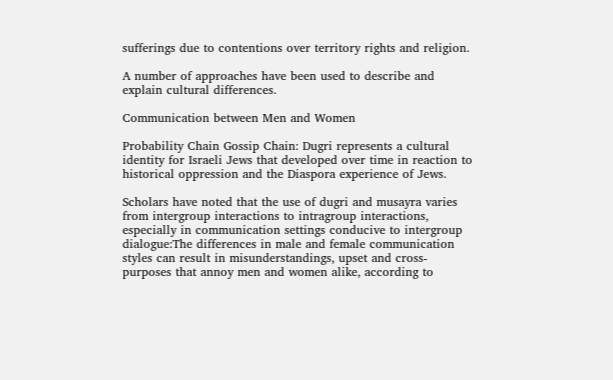sufferings due to contentions over territory rights and religion.

A number of approaches have been used to describe and explain cultural differences.

Communication between Men and Women

Probability Chain Gossip Chain: Dugri represents a cultural identity for Israeli Jews that developed over time in reaction to historical oppression and the Diaspora experience of Jews.

Scholars have noted that the use of dugri and musayra varies from intergroup interactions to intragroup interactions, especially in communication settings conducive to intergroup dialogue:The differences in male and female communication styles can result in misunderstandings, upset and cross-purposes that annoy men and women alike, according to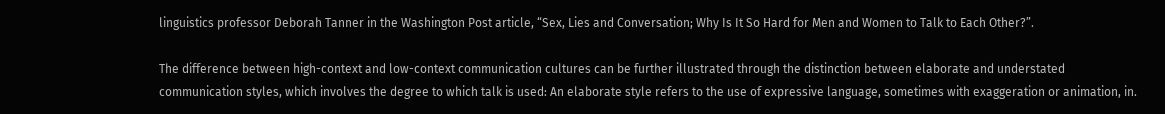linguistics professor Deborah Tanner in the Washington Post article, “Sex, Lies and Conversation; Why Is It So Hard for Men and Women to Talk to Each Other?”.

The difference between high-context and low-context communication cultures can be further illustrated through the distinction between elaborate and understated communication styles, which involves the degree to which talk is used: An elaborate style refers to the use of expressive language, sometimes with exaggeration or animation, in.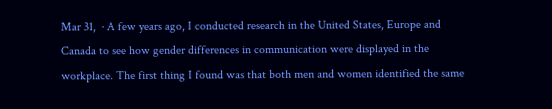Mar 31,  · A few years ago, I conducted research in the United States, Europe and Canada to see how gender differences in communication were displayed in the workplace. The first thing I found was that both men and women identified the same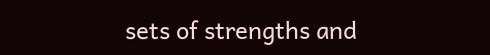sets of strengths and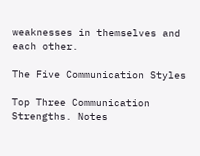weaknesses in themselves and each other.

The Five Communication Styles

Top Three Communication Strengths. Notes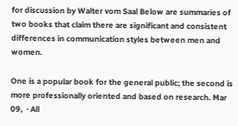for discussion by Walter vom Saal Below are summaries of two books that claim there are significant and consistent differences in communication styles between men and women.

One is a popular book for the general public; the second is more professionally oriented and based on research. Mar 09,  · All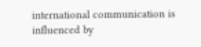international communication is influenced by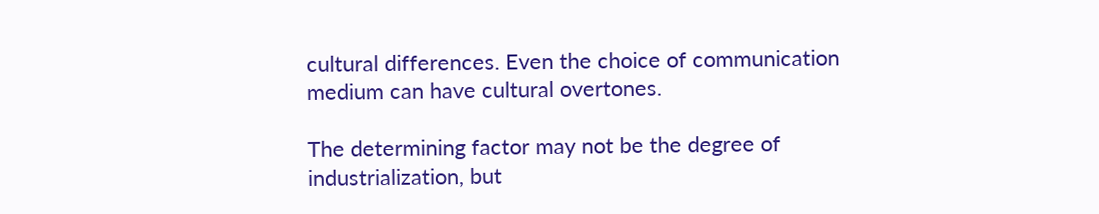cultural differences. Even the choice of communication medium can have cultural overtones.

The determining factor may not be the degree of industrialization, but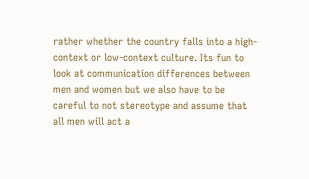rather whether the country falls into a high-context or low-context culture. Its fun to look at communication differences between men and women but we also have to be careful to not stereotype and assume that all men will act a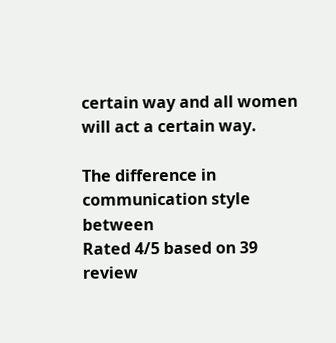certain way and all women will act a certain way.

The difference in communication style between
Rated 4/5 based on 39 review